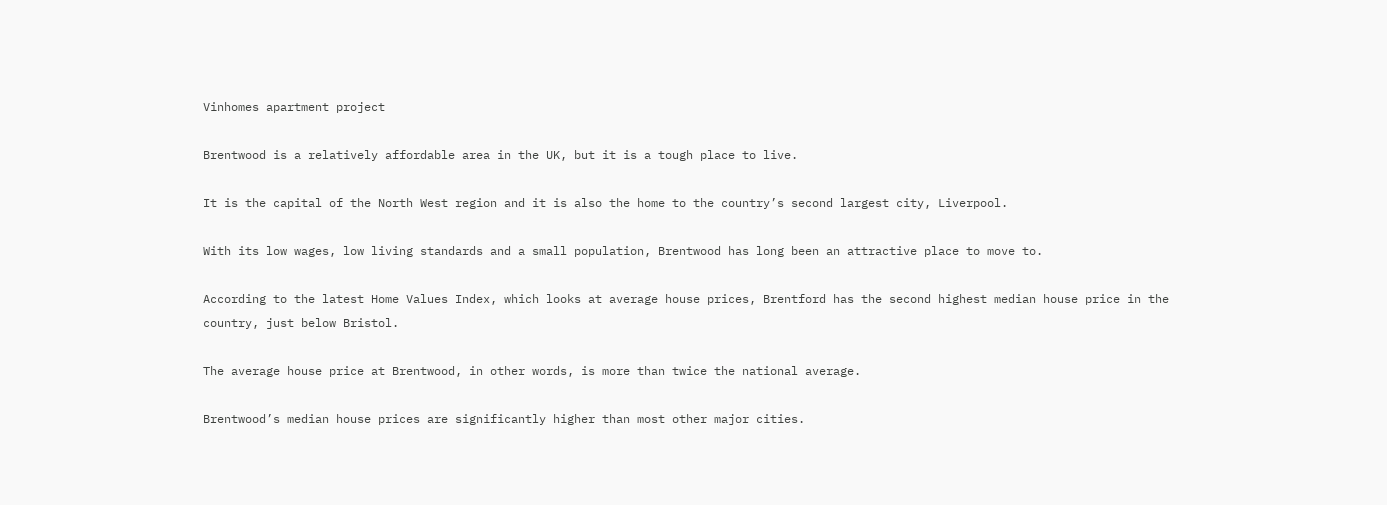Vinhomes apartment project

Brentwood is a relatively affordable area in the UK, but it is a tough place to live.

It is the capital of the North West region and it is also the home to the country’s second largest city, Liverpool.

With its low wages, low living standards and a small population, Brentwood has long been an attractive place to move to.

According to the latest Home Values Index, which looks at average house prices, Brentford has the second highest median house price in the country, just below Bristol.

The average house price at Brentwood, in other words, is more than twice the national average.

Brentwood’s median house prices are significantly higher than most other major cities.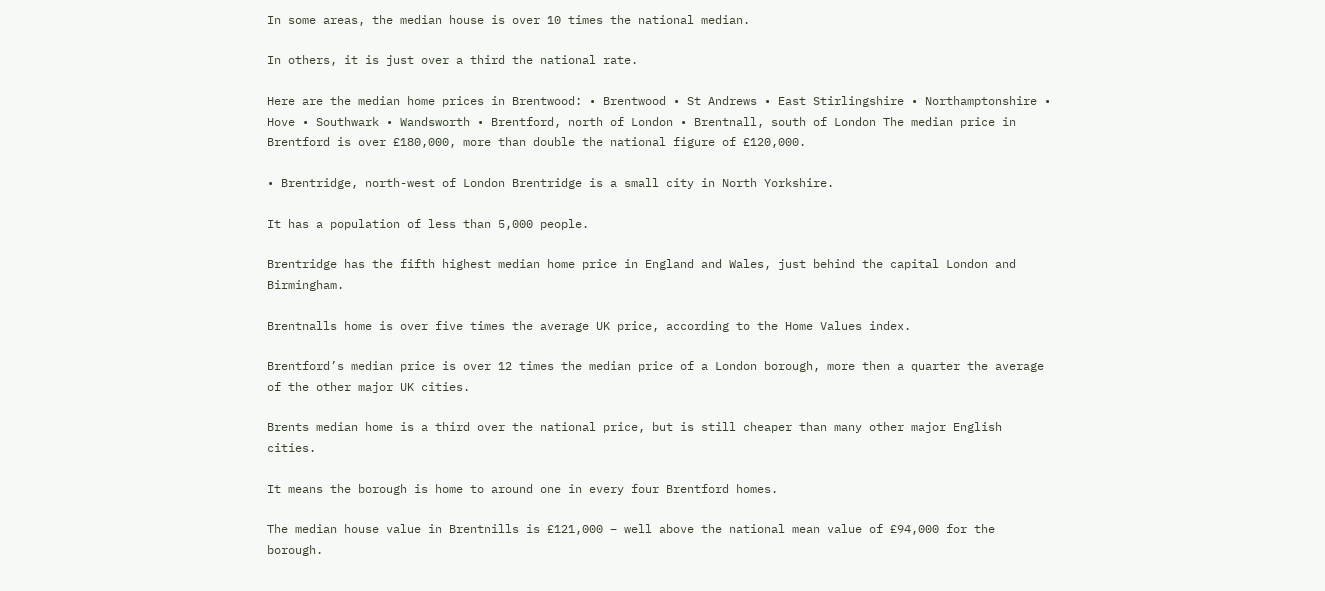In some areas, the median house is over 10 times the national median.

In others, it is just over a third the national rate.

Here are the median home prices in Brentwood: • Brentwood • St Andrews • East Stirlingshire • Northamptonshire • Hove • Southwark • Wandsworth • Brentford, north of London • Brentnall, south of London The median price in Brentford is over £180,000, more than double the national figure of £120,000.

• Brentridge, north-west of London Brentridge is a small city in North Yorkshire.

It has a population of less than 5,000 people.

Brentridge has the fifth highest median home price in England and Wales, just behind the capital London and Birmingham.

Brentnalls home is over five times the average UK price, according to the Home Values index.

Brentford’s median price is over 12 times the median price of a London borough, more then a quarter the average of the other major UK cities.

Brents median home is a third over the national price, but is still cheaper than many other major English cities.

It means the borough is home to around one in every four Brentford homes.

The median house value in Brentnills is £121,000 – well above the national mean value of £94,000 for the borough.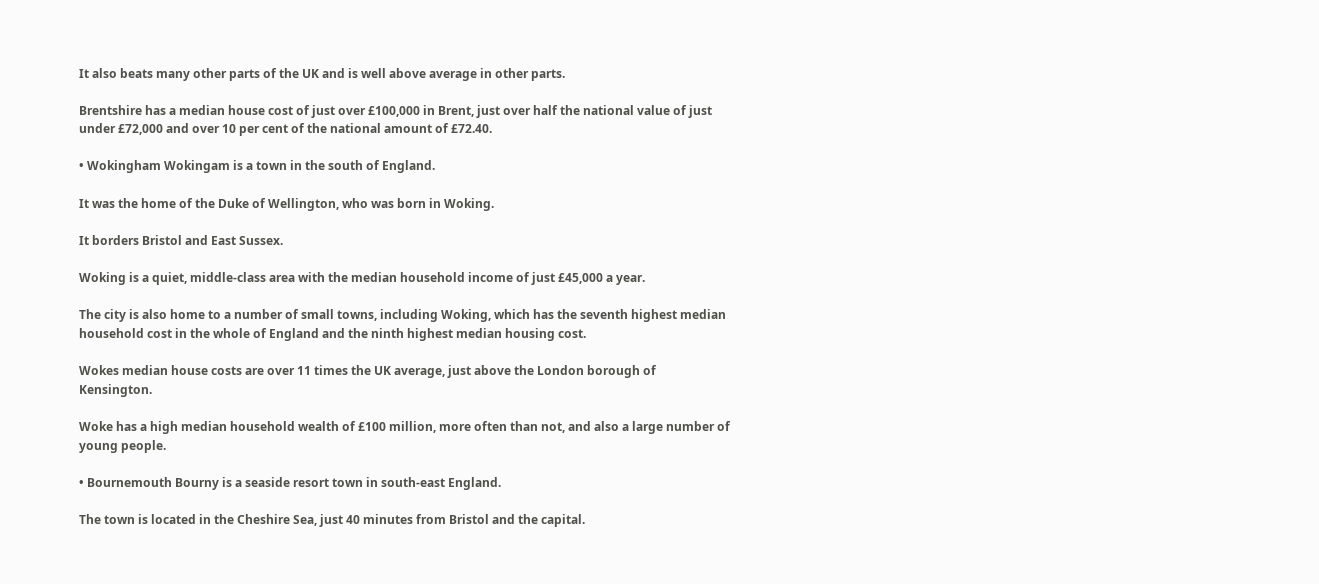It also beats many other parts of the UK and is well above average in other parts.

Brentshire has a median house cost of just over £100,000 in Brent, just over half the national value of just under £72,000 and over 10 per cent of the national amount of £72.40.

• Wokingham Wokingam is a town in the south of England.

It was the home of the Duke of Wellington, who was born in Woking.

It borders Bristol and East Sussex.

Woking is a quiet, middle-class area with the median household income of just £45,000 a year.

The city is also home to a number of small towns, including Woking, which has the seventh highest median household cost in the whole of England and the ninth highest median housing cost.

Wokes median house costs are over 11 times the UK average, just above the London borough of Kensington.

Woke has a high median household wealth of £100 million, more often than not, and also a large number of young people.

• Bournemouth Bourny is a seaside resort town in south-east England.

The town is located in the Cheshire Sea, just 40 minutes from Bristol and the capital.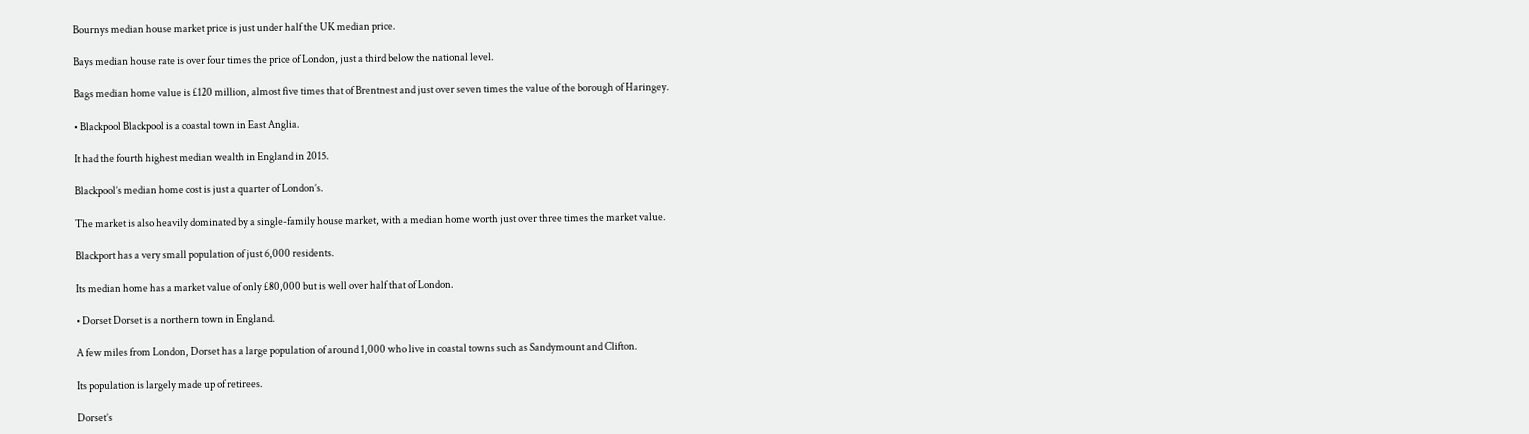Bournys median house market price is just under half the UK median price.

Bays median house rate is over four times the price of London, just a third below the national level.

Bags median home value is £120 million, almost five times that of Brentnest and just over seven times the value of the borough of Haringey.

• Blackpool Blackpool is a coastal town in East Anglia.

It had the fourth highest median wealth in England in 2015.

Blackpool’s median home cost is just a quarter of London’s.

The market is also heavily dominated by a single-family house market, with a median home worth just over three times the market value.

Blackport has a very small population of just 6,000 residents.

Its median home has a market value of only £80,000 but is well over half that of London.

• Dorset Dorset is a northern town in England.

A few miles from London, Dorset has a large population of around 1,000 who live in coastal towns such as Sandymount and Clifton.

Its population is largely made up of retirees.

Dorset’s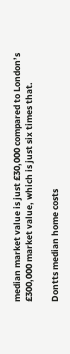median market value is just £30,000 compared to London’s £300,000 market value, which is just six times that.

Dontts median home costs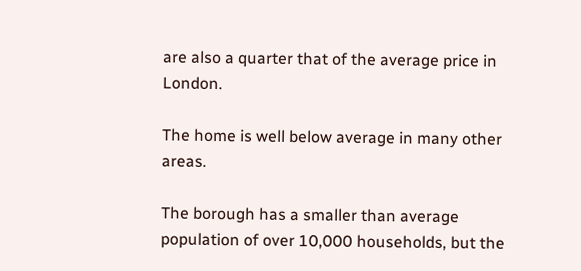are also a quarter that of the average price in London.

The home is well below average in many other areas.

The borough has a smaller than average population of over 10,000 households, but the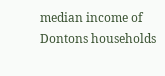median income of Dontons households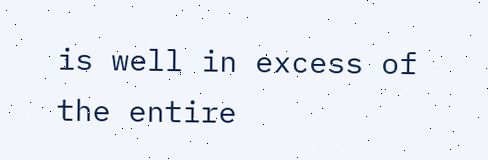is well in excess of the entire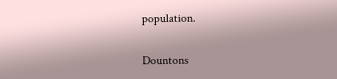population.

Dountons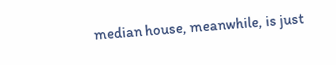median house, meanwhile, is just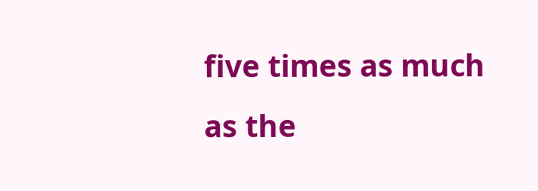five times as much as the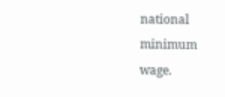national minimum wage.